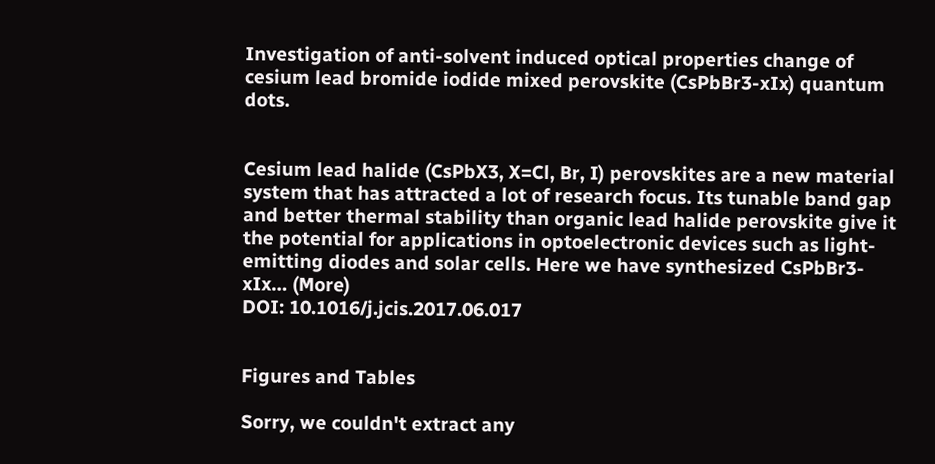Investigation of anti-solvent induced optical properties change of cesium lead bromide iodide mixed perovskite (CsPbBr3-xIx) quantum dots.


Cesium lead halide (CsPbX3, X=Cl, Br, I) perovskites are a new material system that has attracted a lot of research focus. Its tunable band gap and better thermal stability than organic lead halide perovskite give it the potential for applications in optoelectronic devices such as light-emitting diodes and solar cells. Here we have synthesized CsPbBr3-xIx… (More)
DOI: 10.1016/j.jcis.2017.06.017


Figures and Tables

Sorry, we couldn't extract any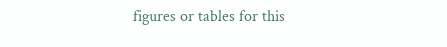figures or tables for this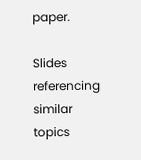paper.

Slides referencing similar topics